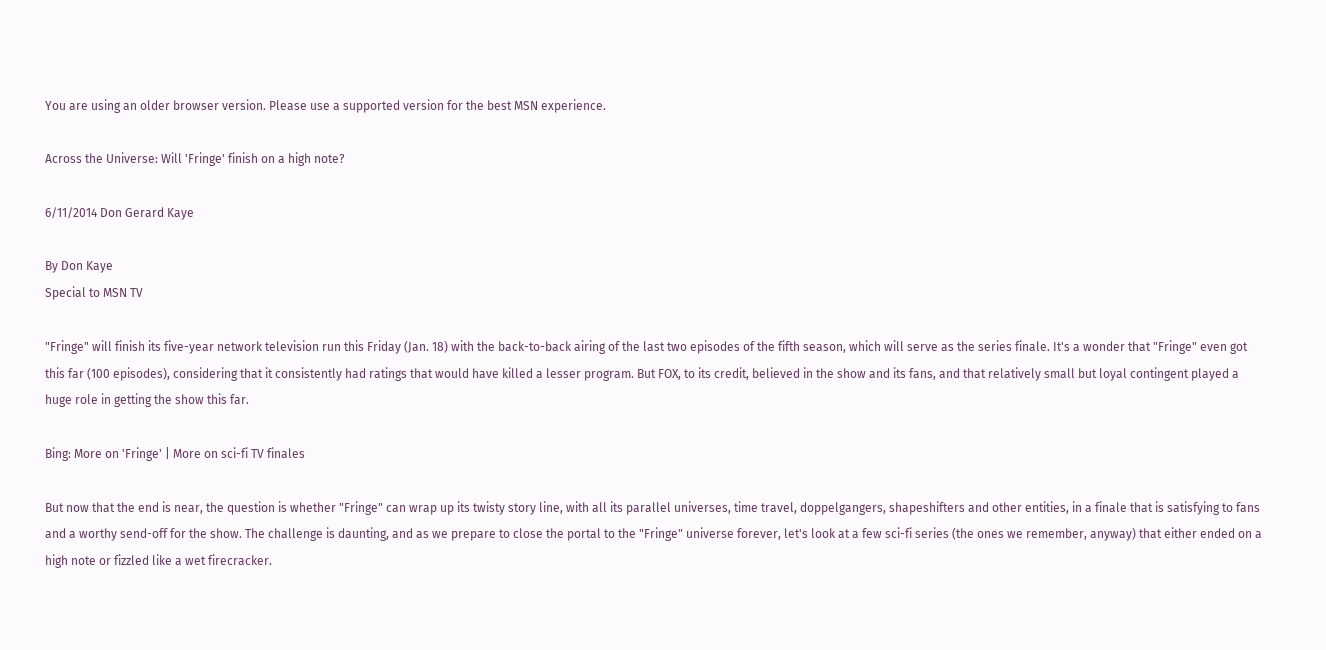You are using an older browser version. Please use a supported version for the best MSN experience.

Across the Universe: Will 'Fringe' finish on a high note?

6/11/2014 Don Gerard Kaye

By Don Kaye
Special to MSN TV

"Fringe" will finish its five-year network television run this Friday (Jan. 18) with the back-to-back airing of the last two episodes of the fifth season, which will serve as the series finale. It's a wonder that "Fringe" even got this far (100 episodes), considering that it consistently had ratings that would have killed a lesser program. But FOX, to its credit, believed in the show and its fans, and that relatively small but loyal contingent played a huge role in getting the show this far.

Bing: More on 'Fringe' | More on sci-fi TV finales

But now that the end is near, the question is whether "Fringe" can wrap up its twisty story line, with all its parallel universes, time travel, doppelgangers, shapeshifters and other entities, in a finale that is satisfying to fans and a worthy send-off for the show. The challenge is daunting, and as we prepare to close the portal to the "Fringe" universe forever, let's look at a few sci-fi series (the ones we remember, anyway) that either ended on a high note or fizzled like a wet firecracker.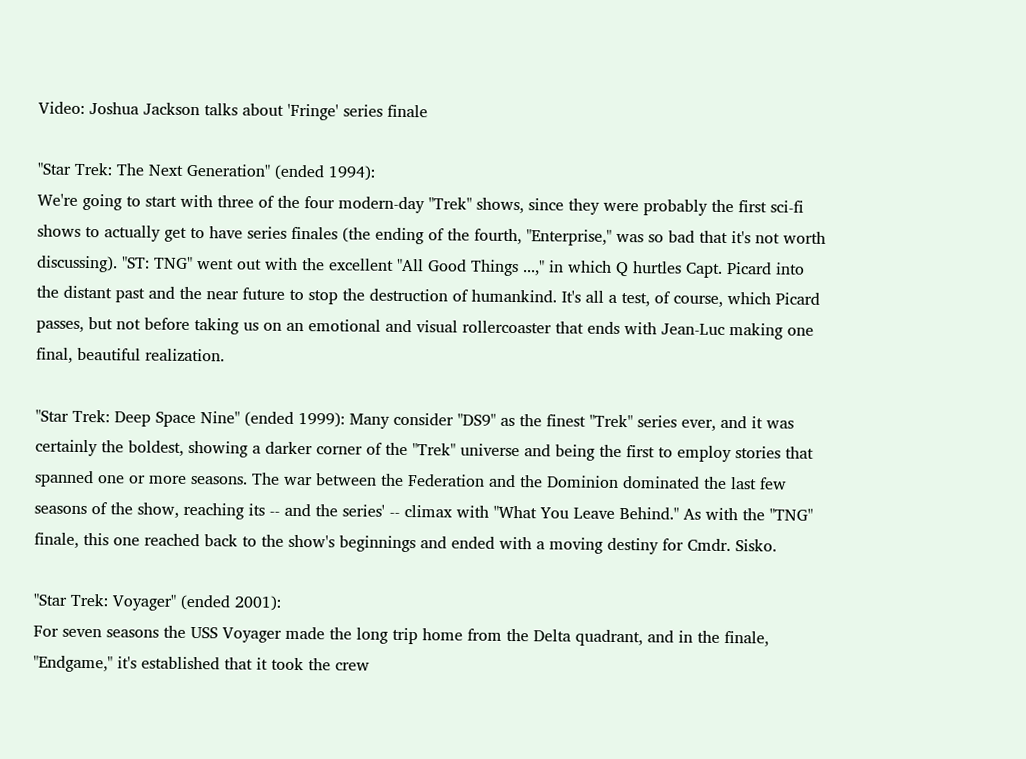Video: Joshua Jackson talks about 'Fringe' series finale

"Star Trek: The Next Generation" (ended 1994):
We're going to start with three of the four modern-day "Trek" shows, since they were probably the first sci-fi shows to actually get to have series finales (the ending of the fourth, "Enterprise," was so bad that it's not worth discussing). "ST: TNG" went out with the excellent "All Good Things ...," in which Q hurtles Capt. Picard into the distant past and the near future to stop the destruction of humankind. It's all a test, of course, which Picard passes, but not before taking us on an emotional and visual rollercoaster that ends with Jean-Luc making one final, beautiful realization.

"Star Trek: Deep Space Nine" (ended 1999): Many consider "DS9" as the finest "Trek" series ever, and it was certainly the boldest, showing a darker corner of the "Trek" universe and being the first to employ stories that spanned one or more seasons. The war between the Federation and the Dominion dominated the last few seasons of the show, reaching its -- and the series' -- climax with "What You Leave Behind." As with the "TNG" finale, this one reached back to the show's beginnings and ended with a moving destiny for Cmdr. Sisko.

"Star Trek: Voyager" (ended 2001):
For seven seasons the USS Voyager made the long trip home from the Delta quadrant, and in the finale, "Endgame," it's established that it took the crew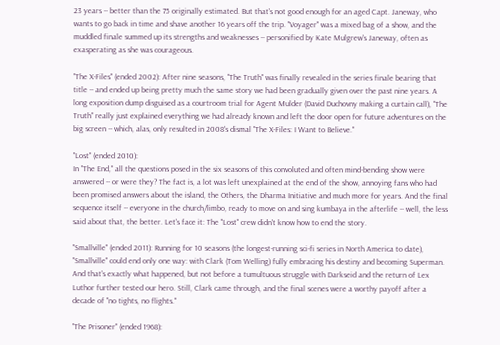23 years -- better than the 75 originally estimated. But that's not good enough for an aged Capt. Janeway, who wants to go back in time and shave another 16 years off the trip. "Voyager" was a mixed bag of a show, and the muddled finale summed up its strengths and weaknesses -- personified by Kate Mulgrew's Janeway, often as exasperating as she was courageous.

"The X-Files" (ended 2002): After nine seasons, "The Truth" was finally revealed in the series finale bearing that title -- and ended up being pretty much the same story we had been gradually given over the past nine years. A long exposition dump disguised as a courtroom trial for Agent Mulder (David Duchovny making a curtain call), "The Truth" really just explained everything we had already known and left the door open for future adventures on the big screen -- which, alas, only resulted in 2008's dismal "The X-Files: I Want to Believe."

"Lost" (ended 2010):
In "The End," all the questions posed in the six seasons of this convoluted and often mind-bending show were answered -- or were they? The fact is, a lot was left unexplained at the end of the show, annoying fans who had been promised answers about the island, the Others, the Dharma Initiative and much more for years. And the final sequence itself -- everyone in the church/limbo, ready to move on and sing kumbaya in the afterlife -- well, the less said about that, the better. Let's face it: The "Lost" crew didn't know how to end the story.

"Smallville" (ended 2011): Running for 10 seasons (the longest-running sci-fi series in North America to date), "Smallville" could end only one way: with Clark (Tom Welling) fully embracing his destiny and becoming Superman. And that's exactly what happened, but not before a tumultuous struggle with Darkseid and the return of Lex Luthor further tested our hero. Still, Clark came through, and the final scenes were a worthy payoff after a decade of "no tights, no flights."

"The Prisoner" (ended 1968):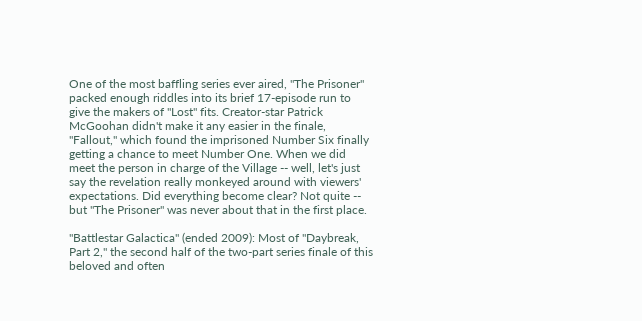One of the most baffling series ever aired, "The Prisoner" packed enough riddles into its brief 17-episode run to give the makers of "Lost" fits. Creator-star Patrick McGoohan didn't make it any easier in the finale, "Fallout," which found the imprisoned Number Six finally getting a chance to meet Number One. When we did meet the person in charge of the Village -- well, let's just say the revelation really monkeyed around with viewers' expectations. Did everything become clear? Not quite -- but "The Prisoner" was never about that in the first place.

"Battlestar Galactica" (ended 2009): Most of "Daybreak, Part 2," the second half of the two-part series finale of this beloved and often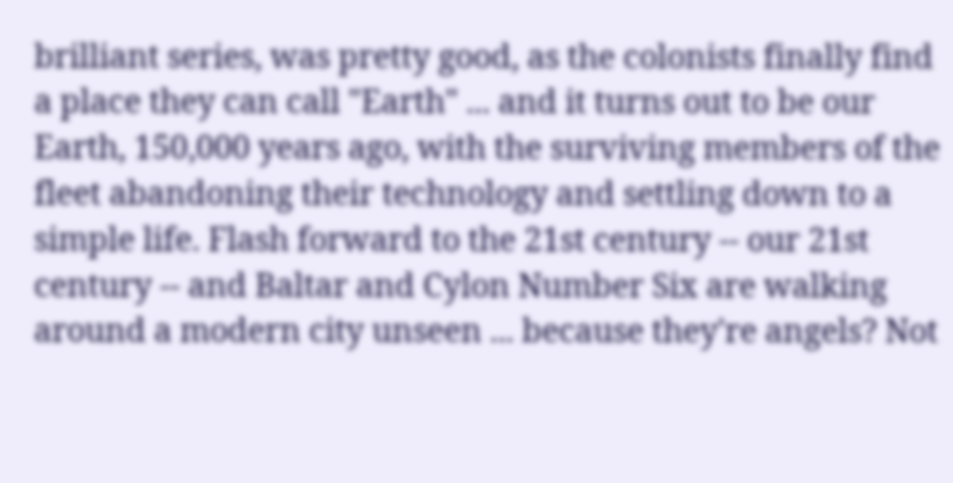brilliant series, was pretty good, as the colonists finally find a place they can call "Earth" ... and it turns out to be our Earth, 150,000 years ago, with the surviving members of the fleet abandoning their technology and settling down to a simple life. Flash forward to the 21st century -- our 21st century -- and Baltar and Cylon Number Six are walking around a modern city unseen ... because they're angels? Not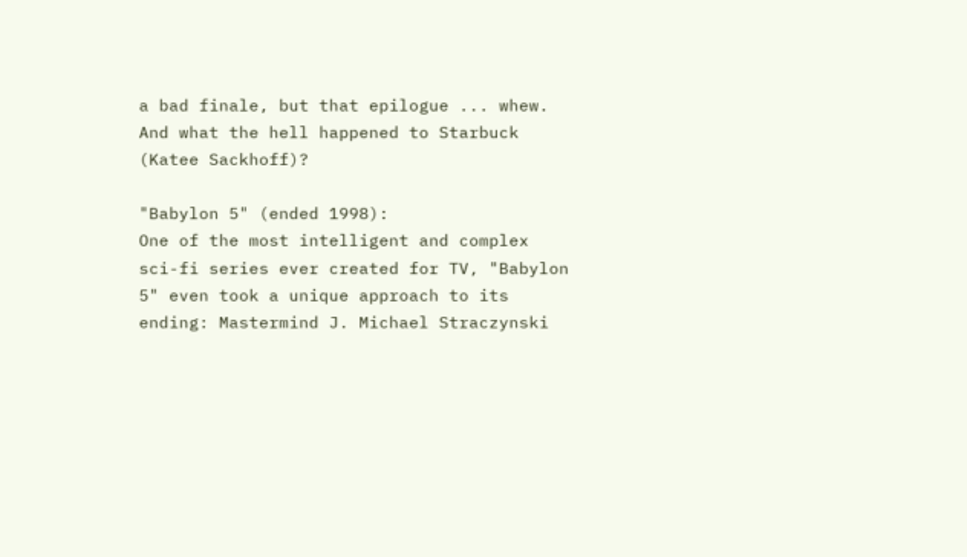a bad finale, but that epilogue ... whew. And what the hell happened to Starbuck (Katee Sackhoff)?

"Babylon 5" (ended 1998):
One of the most intelligent and complex sci-fi series ever created for TV, "Babylon 5" even took a unique approach to its ending: Mastermind J. Michael Straczynski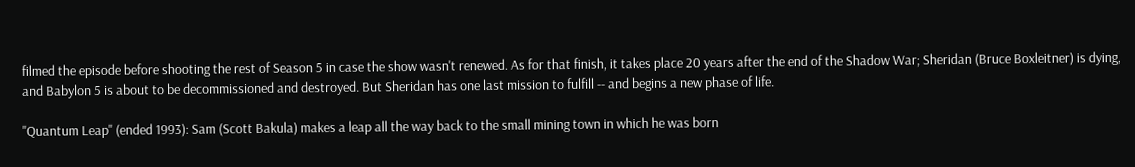filmed the episode before shooting the rest of Season 5 in case the show wasn't renewed. As for that finish, it takes place 20 years after the end of the Shadow War; Sheridan (Bruce Boxleitner) is dying, and Babylon 5 is about to be decommissioned and destroyed. But Sheridan has one last mission to fulfill -- and begins a new phase of life.

"Quantum Leap" (ended 1993): Sam (Scott Bakula) makes a leap all the way back to the small mining town in which he was born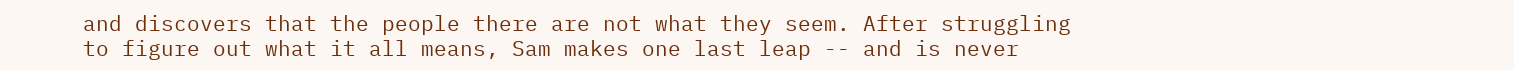and discovers that the people there are not what they seem. After struggling to figure out what it all means, Sam makes one last leap -- and is never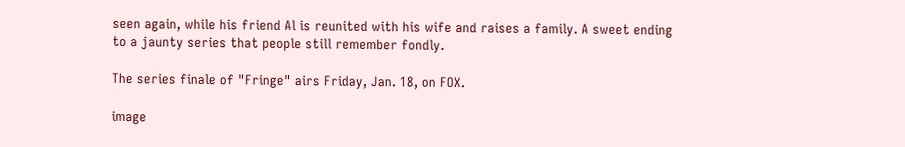seen again, while his friend Al is reunited with his wife and raises a family. A sweet ending to a jaunty series that people still remember fondly.

The series finale of "Fringe" airs Friday, Jan. 18, on FOX.

image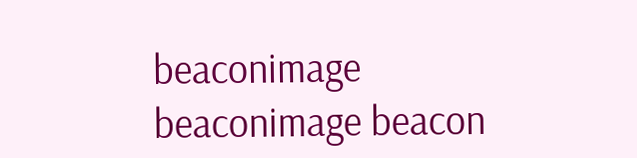beaconimage beaconimage beacon